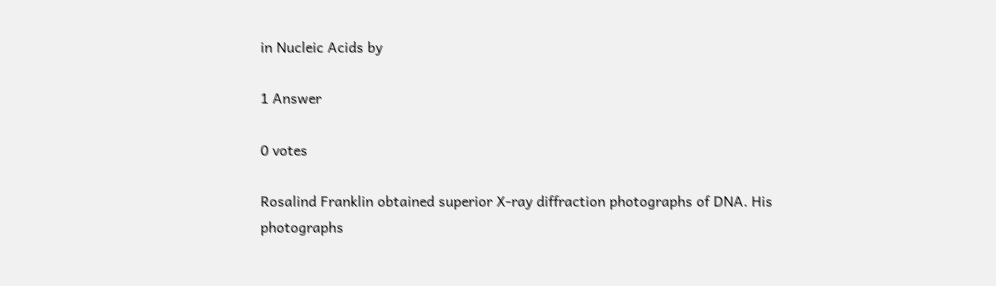in Nucleic Acids by

1 Answer

0 votes

Rosalind Franklin obtained superior X-ray diffraction photographs of DNA. His photographs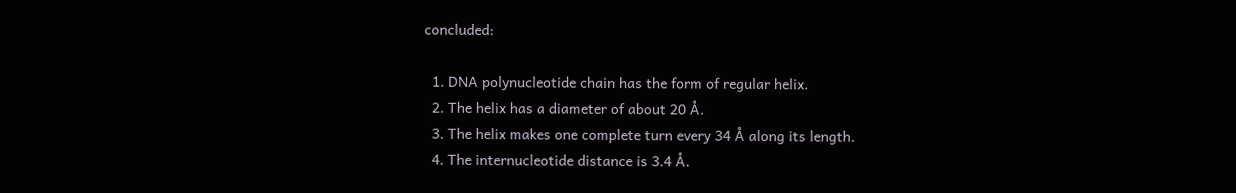concluded:

  1. DNA polynucleotide chain has the form of regular helix.
  2. The helix has a diameter of about 20 Å.
  3. The helix makes one complete turn every 34 Å along its length.
  4. The internucleotide distance is 3.4 Å.